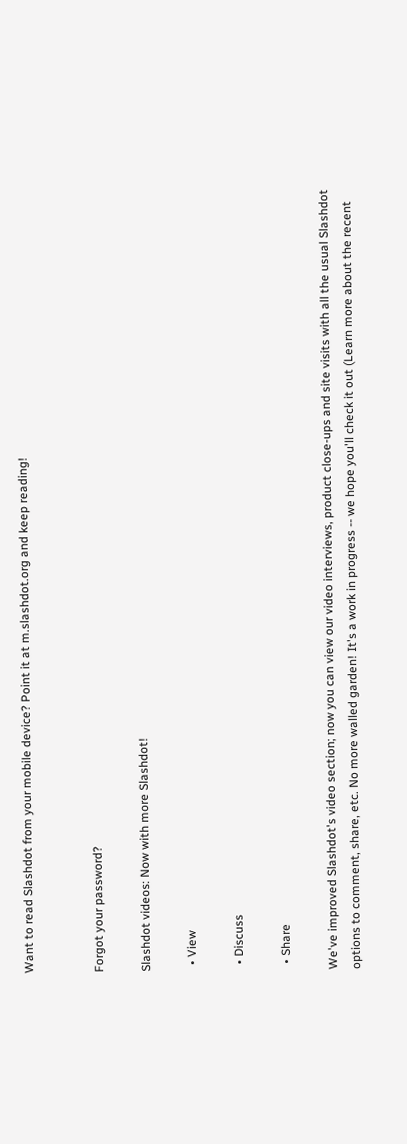Want to read Slashdot from your mobile device? Point it at m.slashdot.org and keep reading!


Forgot your password?

Slashdot videos: Now with more Slashdot!

  • View

  • Discuss

  • Share

We've improved Slashdot's video section; now you can view our video interviews, product close-ups and site visits with all the usual Slashdot options to comment, share, etc. No more walled garden! It's a work in progress -- we hope you'll check it out (Learn more about the recent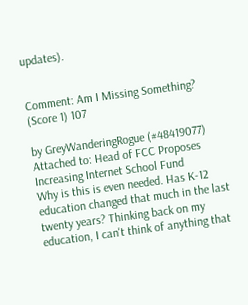updates).


Comment: Am I Missing Something? (Score 1) 107

by GreyWanderingRogue (#48419077) Attached to: Head of FCC Proposes Increasing Internet School Fund
Why is this is even needed. Has K-12 education changed that much in the last twenty years? Thinking back on my education, I can't think of anything that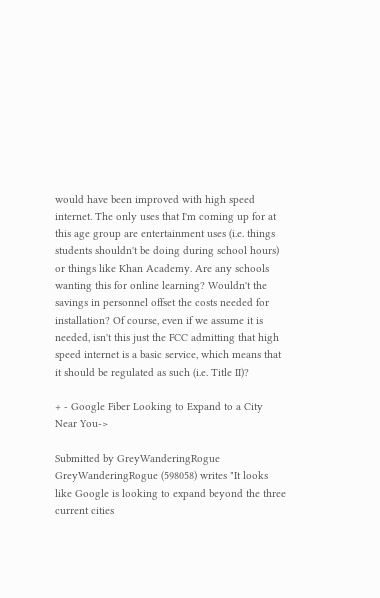would have been improved with high speed internet. The only uses that I'm coming up for at this age group are entertainment uses (i.e. things students shouldn't be doing during school hours) or things like Khan Academy. Are any schools wanting this for online learning? Wouldn't the savings in personnel offset the costs needed for installation? Of course, even if we assume it is needed, isn't this just the FCC admitting that high speed internet is a basic service, which means that it should be regulated as such (i.e. Title II)?

+ - Google Fiber Looking to Expand to a City Near You->

Submitted by GreyWanderingRogue
GreyWanderingRogue (598058) writes "It looks like Google is looking to expand beyond the three current cities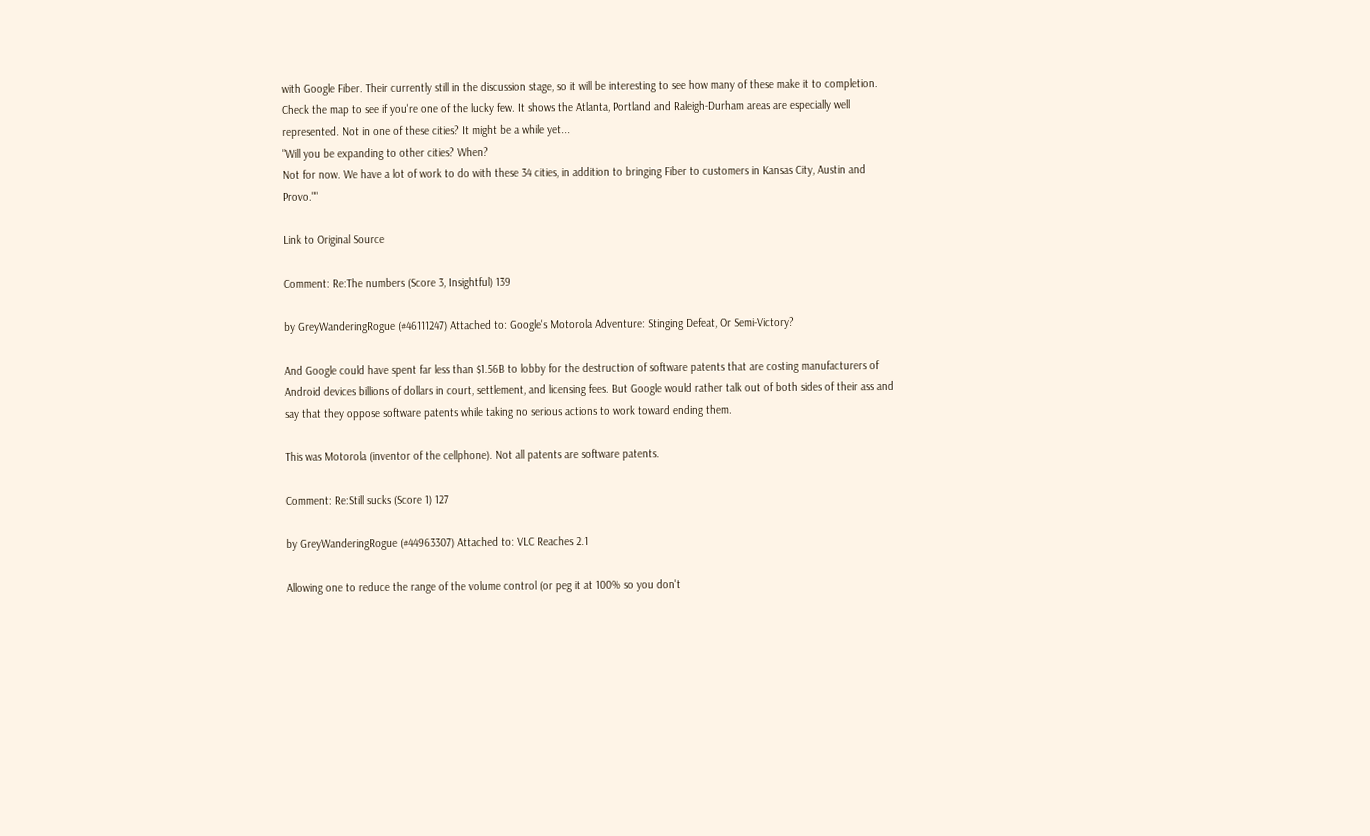with Google Fiber. Their currently still in the discussion stage, so it will be interesting to see how many of these make it to completion. Check the map to see if you're one of the lucky few. It shows the Atlanta, Portland and Raleigh-Durham areas are especially well represented. Not in one of these cities? It might be a while yet...
"Will you be expanding to other cities? When?
Not for now. We have a lot of work to do with these 34 cities, in addition to bringing Fiber to customers in Kansas City, Austin and Provo.""

Link to Original Source

Comment: Re:The numbers (Score 3, Insightful) 139

by GreyWanderingRogue (#46111247) Attached to: Google's Motorola Adventure: Stinging Defeat, Or Semi-Victory?

And Google could have spent far less than $1.56B to lobby for the destruction of software patents that are costing manufacturers of Android devices billions of dollars in court, settlement, and licensing fees. But Google would rather talk out of both sides of their ass and say that they oppose software patents while taking no serious actions to work toward ending them.

This was Motorola (inventor of the cellphone). Not all patents are software patents.

Comment: Re:Still sucks (Score 1) 127

by GreyWanderingRogue (#44963307) Attached to: VLC Reaches 2.1

Allowing one to reduce the range of the volume control (or peg it at 100% so you don't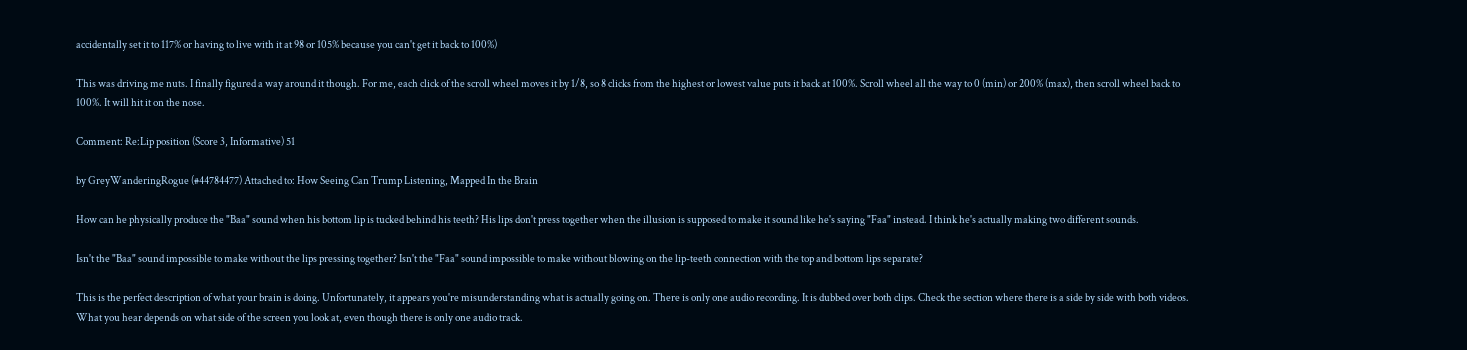accidentally set it to 117% or having to live with it at 98 or 105% because you can't get it back to 100%)

This was driving me nuts. I finally figured a way around it though. For me, each click of the scroll wheel moves it by 1/8, so 8 clicks from the highest or lowest value puts it back at 100%. Scroll wheel all the way to 0 (min) or 200% (max), then scroll wheel back to 100%. It will hit it on the nose.

Comment: Re:Lip position (Score 3, Informative) 51

by GreyWanderingRogue (#44784477) Attached to: How Seeing Can Trump Listening, Mapped In the Brain

How can he physically produce the "Baa" sound when his bottom lip is tucked behind his teeth? His lips don't press together when the illusion is supposed to make it sound like he's saying "Faa" instead. I think he's actually making two different sounds.

Isn't the "Baa" sound impossible to make without the lips pressing together? Isn't the "Faa" sound impossible to make without blowing on the lip-teeth connection with the top and bottom lips separate?

This is the perfect description of what your brain is doing. Unfortunately, it appears you're misunderstanding what is actually going on. There is only one audio recording. It is dubbed over both clips. Check the section where there is a side by side with both videos. What you hear depends on what side of the screen you look at, even though there is only one audio track.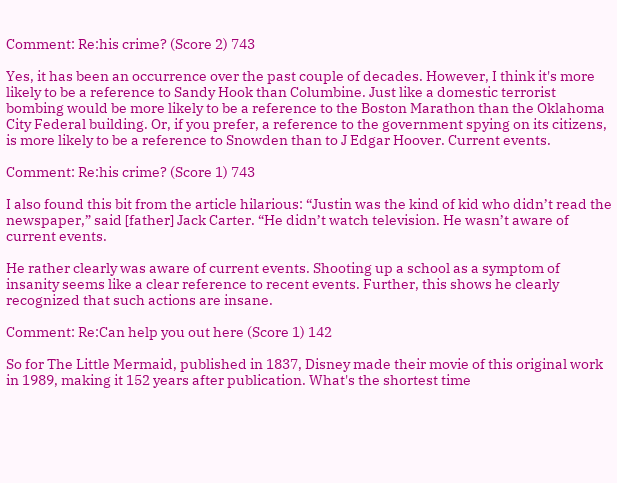Comment: Re:his crime? (Score 2) 743

Yes, it has been an occurrence over the past couple of decades. However, I think it's more likely to be a reference to Sandy Hook than Columbine. Just like a domestic terrorist bombing would be more likely to be a reference to the Boston Marathon than the Oklahoma City Federal building. Or, if you prefer, a reference to the government spying on its citizens, is more likely to be a reference to Snowden than to J Edgar Hoover. Current events.

Comment: Re:his crime? (Score 1) 743

I also found this bit from the article hilarious: “Justin was the kind of kid who didn’t read the newspaper,” said [father] Jack Carter. “He didn’t watch television. He wasn’t aware of current events.

He rather clearly was aware of current events. Shooting up a school as a symptom of insanity seems like a clear reference to recent events. Further, this shows he clearly recognized that such actions are insane.

Comment: Re:Can help you out here (Score 1) 142

So for The Little Mermaid, published in 1837, Disney made their movie of this original work in 1989, making it 152 years after publication. What's the shortest time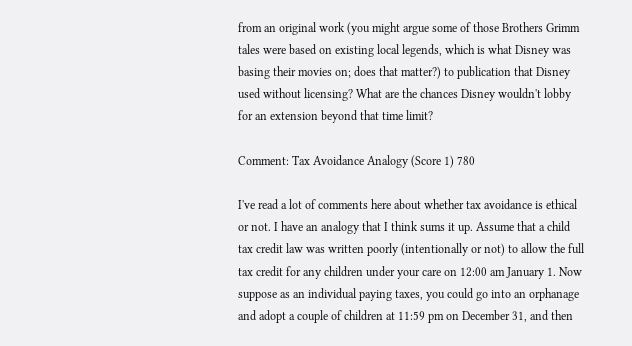from an original work (you might argue some of those Brothers Grimm tales were based on existing local legends, which is what Disney was basing their movies on; does that matter?) to publication that Disney used without licensing? What are the chances Disney wouldn't lobby for an extension beyond that time limit?

Comment: Tax Avoidance Analogy (Score 1) 780

I've read a lot of comments here about whether tax avoidance is ethical or not. I have an analogy that I think sums it up. Assume that a child tax credit law was written poorly (intentionally or not) to allow the full tax credit for any children under your care on 12:00 am January 1. Now suppose as an individual paying taxes, you could go into an orphanage and adopt a couple of children at 11:59 pm on December 31, and then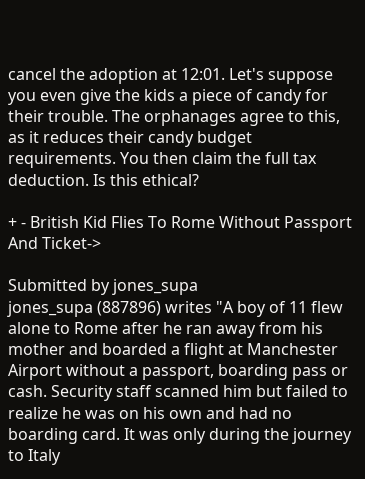cancel the adoption at 12:01. Let's suppose you even give the kids a piece of candy for their trouble. The orphanages agree to this, as it reduces their candy budget requirements. You then claim the full tax deduction. Is this ethical?

+ - British Kid Flies To Rome Without Passport And Ticket->

Submitted by jones_supa
jones_supa (887896) writes "A boy of 11 flew alone to Rome after he ran away from his mother and boarded a flight at Manchester Airport without a passport, boarding pass or cash. Security staff scanned him but failed to realize he was on his own and had no boarding card. It was only during the journey to Italy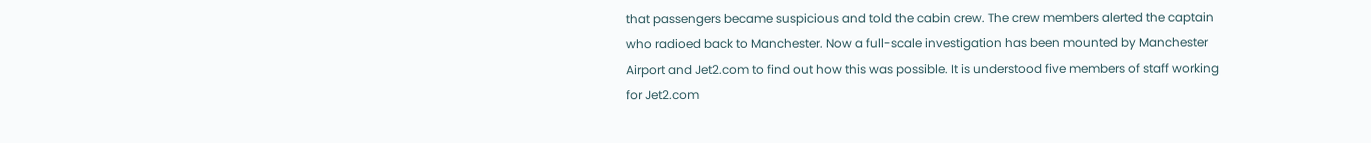that passengers became suspicious and told the cabin crew. The crew members alerted the captain who radioed back to Manchester. Now a full-scale investigation has been mounted by Manchester Airport and Jet2.com to find out how this was possible. It is understood five members of staff working for Jet2.com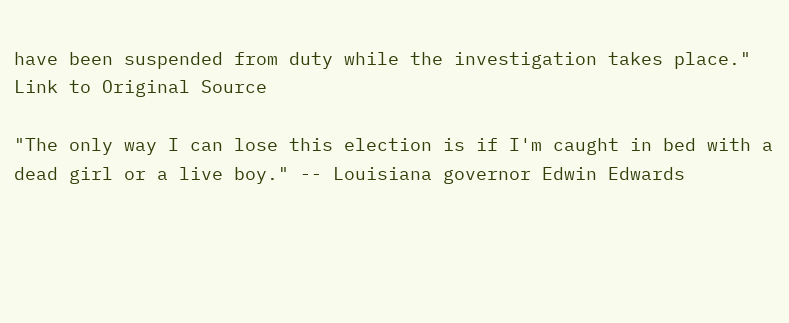have been suspended from duty while the investigation takes place."
Link to Original Source

"The only way I can lose this election is if I'm caught in bed with a dead girl or a live boy." -- Louisiana governor Edwin Edwards